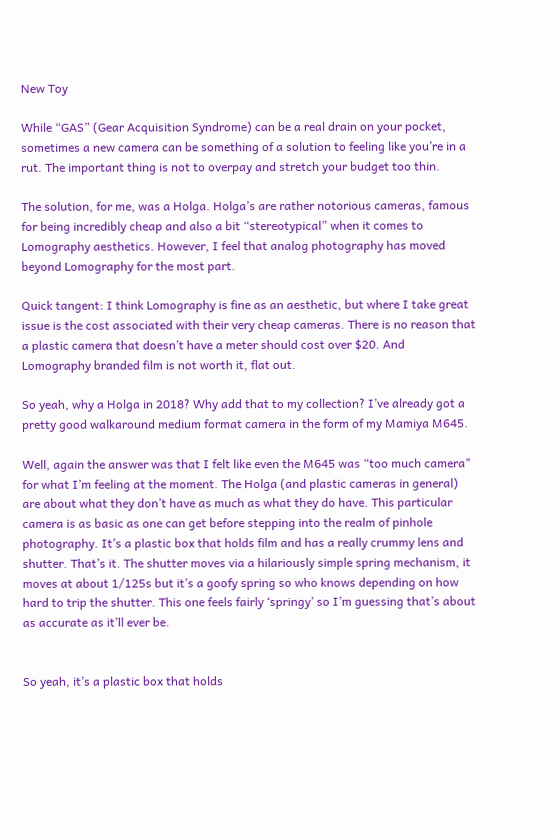New Toy

While “GAS” (Gear Acquisition Syndrome) can be a real drain on your pocket, sometimes a new camera can be something of a solution to feeling like you’re in a rut. The important thing is not to overpay and stretch your budget too thin.

The solution, for me, was a Holga. Holga’s are rather notorious cameras, famous for being incredibly cheap and also a bit “stereotypical” when it comes to Lomography aesthetics. However, I feel that analog photography has moved beyond Lomography for the most part.

Quick tangent: I think Lomography is fine as an aesthetic, but where I take great issue is the cost associated with their very cheap cameras. There is no reason that a plastic camera that doesn’t have a meter should cost over $20. And Lomography branded film is not worth it, flat out.

So yeah, why a Holga in 2018? Why add that to my collection? I’ve already got a pretty good walkaround medium format camera in the form of my Mamiya M645.

Well, again the answer was that I felt like even the M645 was “too much camera" for what I’m feeling at the moment. The Holga (and plastic cameras in general) are about what they don’t have as much as what they do have. This particular camera is as basic as one can get before stepping into the realm of pinhole photography. It’s a plastic box that holds film and has a really crummy lens and shutter. That’s it. The shutter moves via a hilariously simple spring mechanism, it moves at about 1/125s but it’s a goofy spring so who knows depending on how hard to trip the shutter. This one feels fairly ‘springy’ so I’m guessing that’s about as accurate as it’ll ever be.


So yeah, it’s a plastic box that holds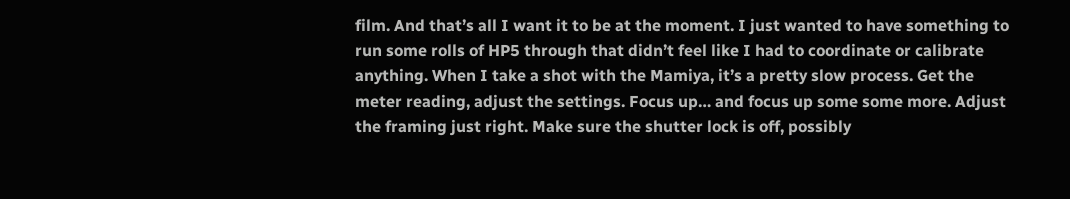film. And that’s all I want it to be at the moment. I just wanted to have something to run some rolls of HP5 through that didn’t feel like I had to coordinate or calibrate anything. When I take a shot with the Mamiya, it’s a pretty slow process. Get the meter reading, adjust the settings. Focus up… and focus up some some more. Adjust the framing just right. Make sure the shutter lock is off, possibly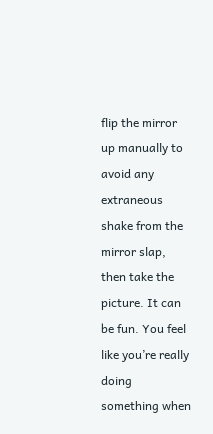flip the mirror up manually to avoid any extraneous shake from the mirror slap, then take the picture. It can be fun. You feel like you’re really doing something when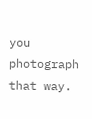you photograph that way.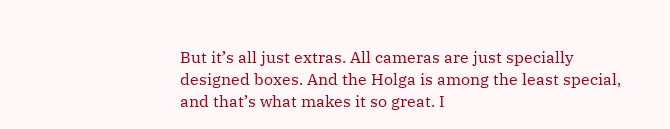But it’s all just extras. All cameras are just specially designed boxes. And the Holga is among the least special, and that’s what makes it so great. I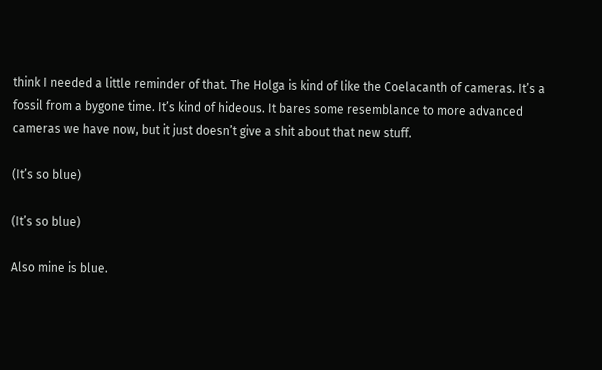think I needed a little reminder of that. The Holga is kind of like the Coelacanth of cameras. It’s a fossil from a bygone time. It’s kind of hideous. It bares some resemblance to more advanced cameras we have now, but it just doesn’t give a shit about that new stuff.

(It’s so blue)

(It’s so blue)

Also mine is blue.